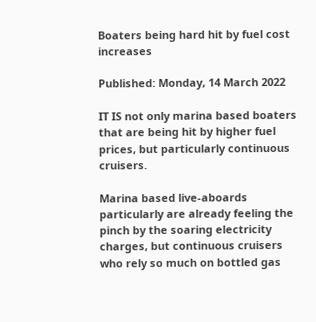Boaters being hard hit by fuel cost increases

Published: Monday, 14 March 2022

IT IS not only marina based boaters that are being hit by higher fuel prices, but particularly continuous cruisers.

Marina based live-aboards particularly are already feeling the pinch by the soaring electricity charges, but continuous cruisers who rely so much on bottled gas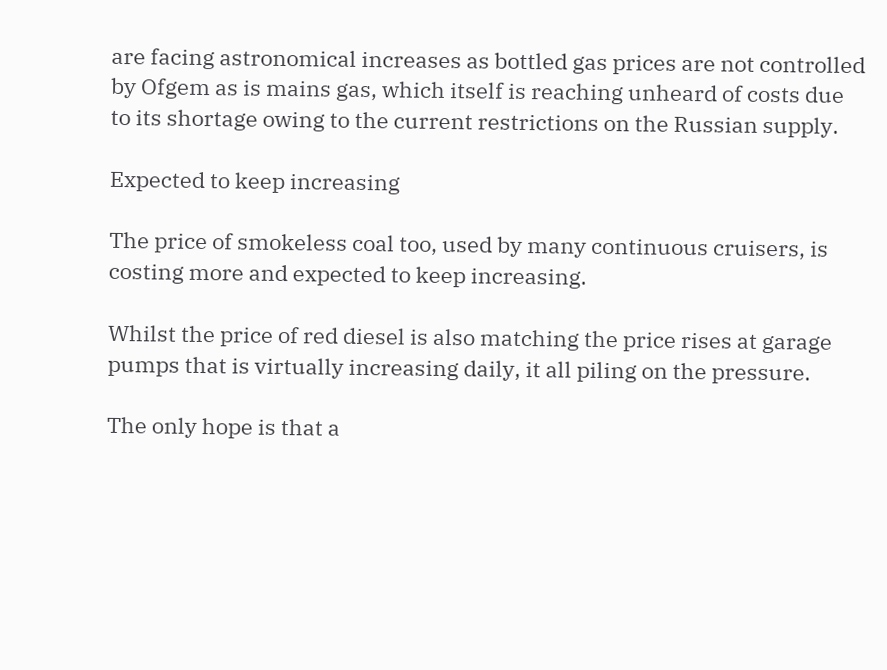are facing astronomical increases as bottled gas prices are not controlled by Ofgem as is mains gas, which itself is reaching unheard of costs due to its shortage owing to the current restrictions on the Russian supply.

Expected to keep increasing

The price of smokeless coal too, used by many continuous cruisers, is costing more and expected to keep increasing.

Whilst the price of red diesel is also matching the price rises at garage pumps that is virtually increasing daily, it all piling on the pressure.

The only hope is that a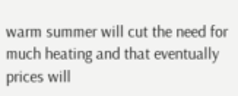warm summer will cut the need for much heating and that eventually prices will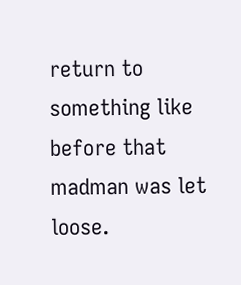return to something like before that madman was let loose.